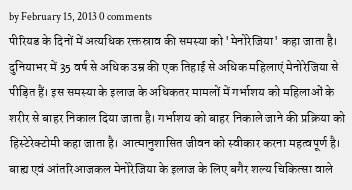by February 15, 2013 0 comments
पीरियड के दिनों में अत्यधिक रक्तस्राव की समस्या को 'मेनोरेजिया' कहा जाता है। दुनियाभर में 35 वर्ष से अधिक उम्र की एक तिहाई से अधिक महिलाएं मेनोरेजिया से पीड़ित हैं। इस समस्या के इलाज के अधिकतर मामलों में गर्भाशय को महिलाओं के शरीर से बाहर निकाल दिया जाता है। गर्भाशय को बाहर निकाले जाने की प्रक्रिया को हिस्टेरेक्टोमी कहा जाता है। आत्मानुशासित जीवन को स्वीकार करना महत्वपूर्ण है। बाह्य एवं आंतरिआजकल मेनोरेजिया के इलाज के लिए बगैर शल्य चिकित्सा वाले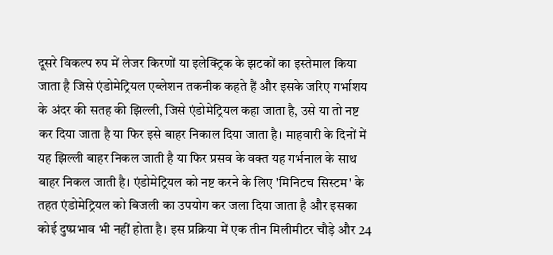दूसरे विकल्प रुप में लेजर किरणों या इलेक्ट्रिक के झटकों का इस्तेमाल किया जाता है जिसे एंडोमेट्रियल एब्लेशन तकनीक कहते हैं और इसके जरिए गर्भाशय के अंदर की सतह की झिल्ली, जिसे एंडोमेट्रियल कहा जाता है, उसे या तो नष्ट कर दिया जाता है या फिर इसे बाहर निकाल दिया जाता है। माहवारी के दिनों में यह झिल्ली बाहर निकल जाती है या फिर प्रसव के वक्त यह गर्भनाल के साथ बाहर निकल जाती है। एंडोमेट्रियल को नष्ट करने के लिए 'मिनिटच सिस्टम' के तहत एंडोमेट्रियल को बिजली का उपयोग कर जला दिया जाता है और इसका कोई दुष्प्रभाव भी नहीं होता है। इस प्रक्रिया में एक तीन मिलीमीटर चौड़े और 24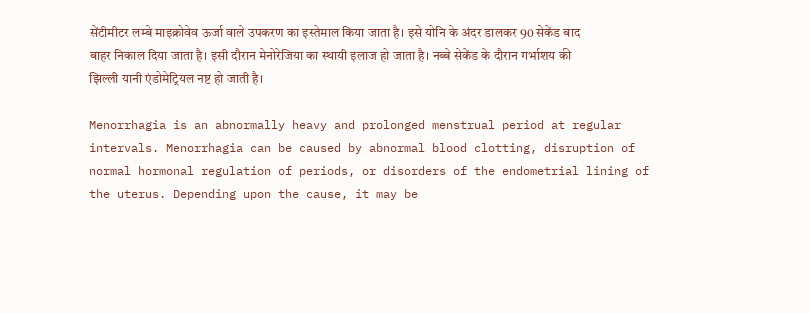सेंटीमीटर लम्बे माइक्रोवेव ऊर्जा वाले उपकरण का इस्तेमाल किया जाता है। इसे योनि के अंदर डालकर 90 सेकेंड बाद बाहर निकाल दिया जाता है। इसी दौरान मेनोरेजिया का स्थायी इलाज हो जाता है। नब्बे सेकेंड के दौरान गर्भाशय की झिल्ली यानी एंडोमेट्रियल नष्ट हो जाती है।

Menorrhagia is an abnormally heavy and prolonged menstrual period at regular intervals. Menorrhagia can be caused by abnormal blood clotting, disruption of normal hormonal regulation of periods, or disorders of the endometrial lining of the uterus. Depending upon the cause, it may be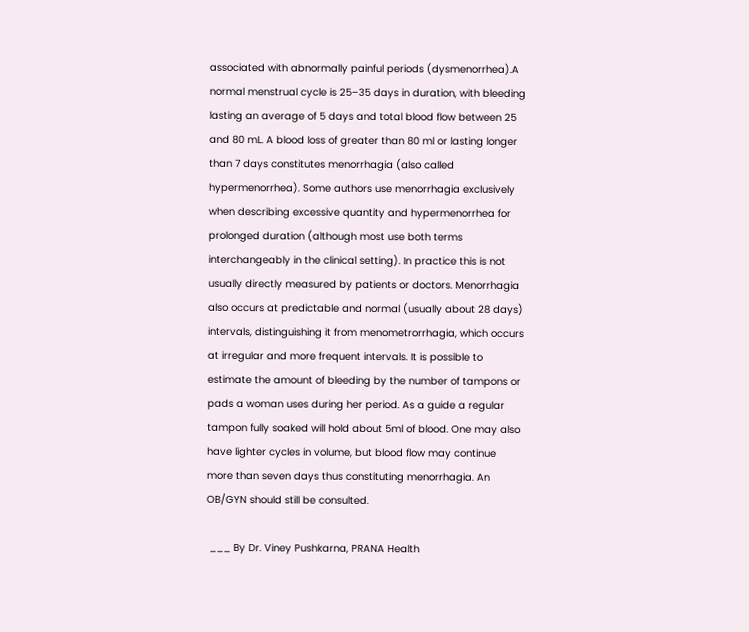associated with abnormally painful periods (dysmenorrhea).A normal menstrual cycle is 25–35 days in duration, with bleeding lasting an average of 5 days and total blood flow between 25 and 80 mL. A blood loss of greater than 80 ml or lasting longer than 7 days constitutes menorrhagia (also called hypermenorrhea). Some authors use menorrhagia exclusively when describing excessive quantity and hypermenorrhea for prolonged duration (although most use both terms interchangeably in the clinical setting). In practice this is not usually directly measured by patients or doctors. Menorrhagia also occurs at predictable and normal (usually about 28 days) intervals, distinguishing it from menometrorrhagia, which occurs at irregular and more frequent intervals. It is possible to estimate the amount of bleeding by the number of tampons or pads a woman uses during her period. As a guide a regular tampon fully soaked will hold about 5ml of blood. One may also have lighter cycles in volume, but blood flow may continue more than seven days thus constituting menorrhagia. An OB/GYN should still be consulted.

 ___ By Dr. Viney Pushkarna, PRANA Health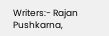Writers:- Rajan Pushkarna,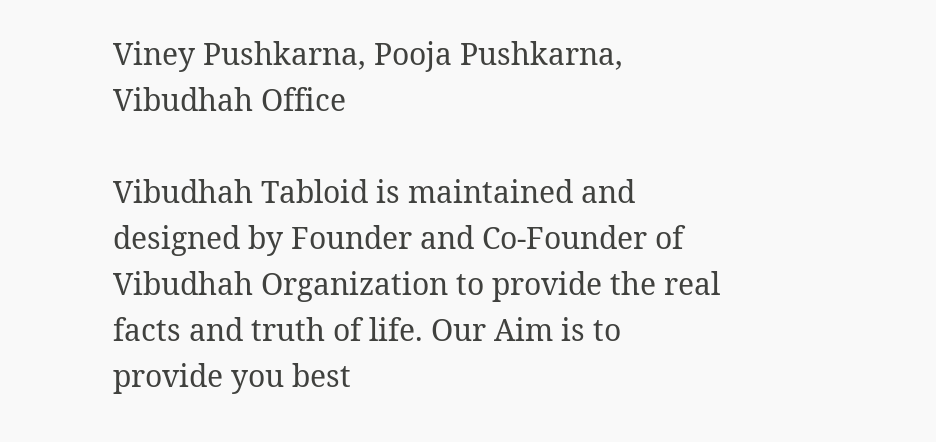Viney Pushkarna, Pooja Pushkarna, Vibudhah Office

Vibudhah Tabloid is maintained and designed by Founder and Co-Founder of Vibudhah Organization to provide the real facts and truth of life. Our Aim is to provide you best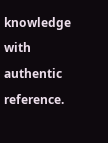knowledge with authentic reference.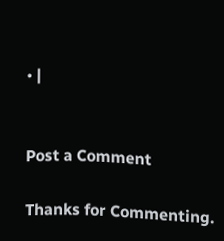• |


Post a Comment

Thanks for Commenting.